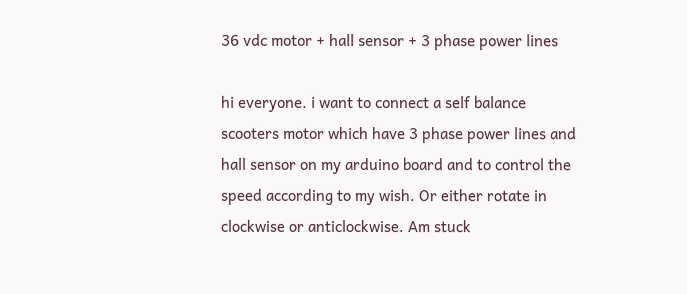36 vdc motor + hall sensor + 3 phase power lines

hi everyone. i want to connect a self balance scooters motor which have 3 phase power lines and hall sensor on my arduino board and to control the speed according to my wish. Or either rotate in clockwise or anticlockwise. Am stuck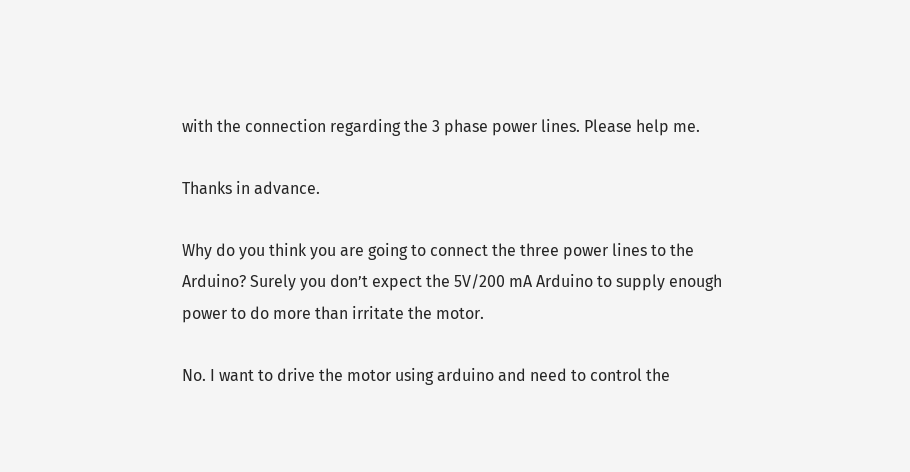with the connection regarding the 3 phase power lines. Please help me.

Thanks in advance.

Why do you think you are going to connect the three power lines to the Arduino? Surely you don’t expect the 5V/200 mA Arduino to supply enough power to do more than irritate the motor.

No. I want to drive the motor using arduino and need to control the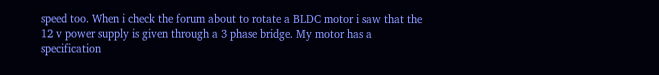speed too. When i check the forum about to rotate a BLDC motor i saw that the 12 v power supply is given through a 3 phase bridge. My motor has a specification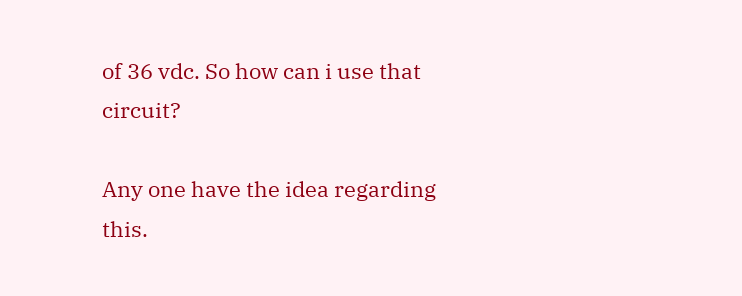of 36 vdc. So how can i use that circuit?

Any one have the idea regarding this.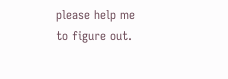please help me to figure out.